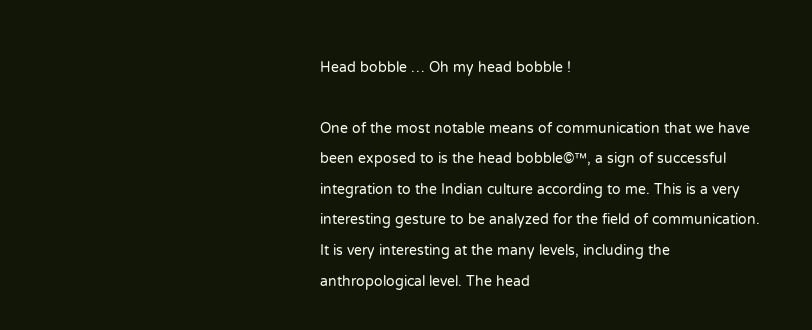Head bobble … Oh my head bobble !

One of the most notable means of communication that we have been exposed to is the head bobble©™, a sign of successful integration to the Indian culture according to me. This is a very interesting gesture to be analyzed for the field of communication. It is very interesting at the many levels, including the anthropological level. The head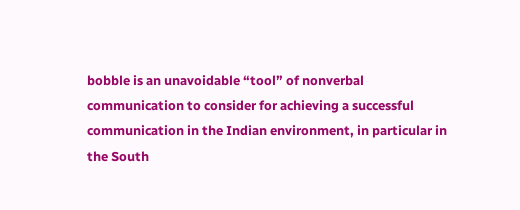bobble is an unavoidable “tool” of nonverbal communication to consider for achieving a successful communication in the Indian environment, in particular in the South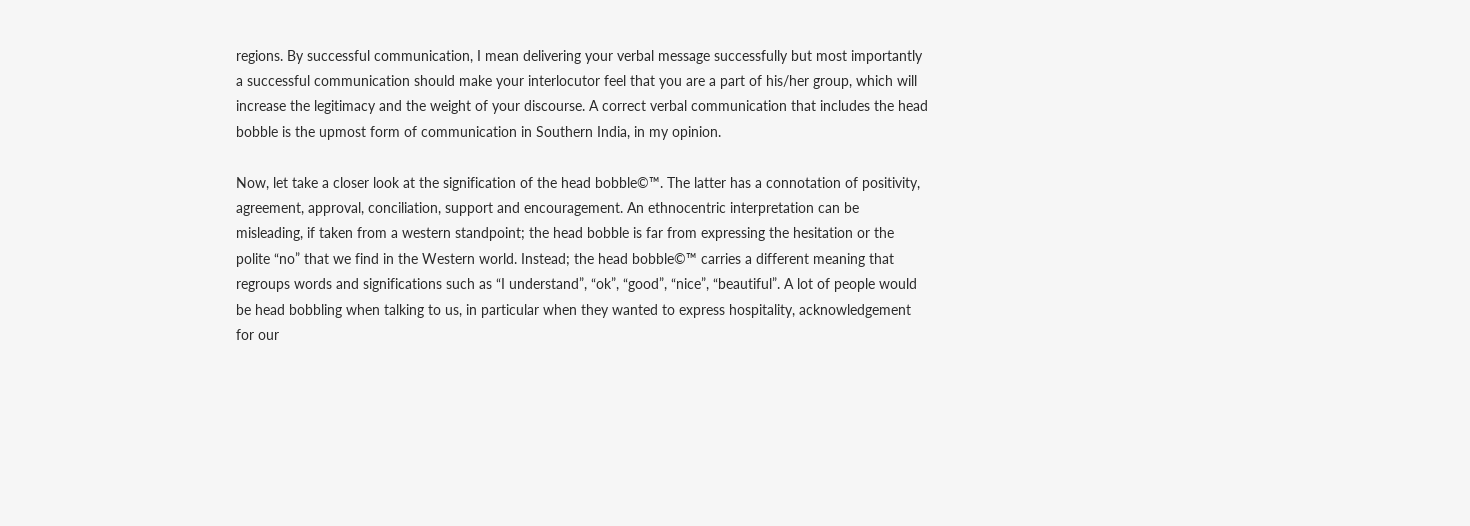regions. By successful communication, I mean delivering your verbal message successfully but most importantly a successful communication should make your interlocutor feel that you are a part of his/her group, which will increase the legitimacy and the weight of your discourse. A correct verbal communication that includes the head bobble is the upmost form of communication in Southern India, in my opinion.

Now, let take a closer look at the signification of the head bobble©™. The latter has a connotation of positivity, agreement, approval, conciliation, support and encouragement. An ethnocentric interpretation can be misleading, if taken from a western standpoint; the head bobble is far from expressing the hesitation or the polite “no” that we find in the Western world. Instead; the head bobble©™ carries a different meaning that regroups words and significations such as “I understand”, “ok”, “good”, “nice”, “beautiful”. A lot of people would be head bobbling when talking to us, in particular when they wanted to express hospitality, acknowledgement for our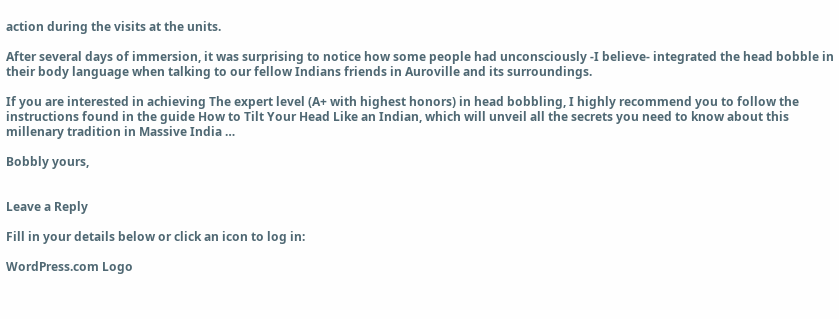action during the visits at the units.

After several days of immersion, it was surprising to notice how some people had unconsciously -I believe- integrated the head bobble in their body language when talking to our fellow Indians friends in Auroville and its surroundings.

If you are interested in achieving The expert level (A+ with highest honors) in head bobbling, I highly recommend you to follow the instructions found in the guide How to Tilt Your Head Like an Indian, which will unveil all the secrets you need to know about this millenary tradition in Massive India …

Bobbly yours,


Leave a Reply

Fill in your details below or click an icon to log in:

WordPress.com Logo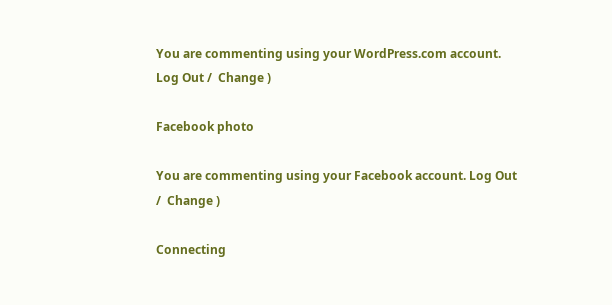You are commenting using your WordPress.com account. Log Out /  Change )

Facebook photo

You are commenting using your Facebook account. Log Out /  Change )

Connecting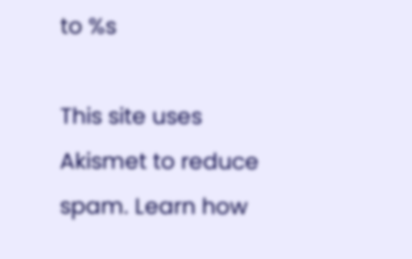to %s

This site uses Akismet to reduce spam. Learn how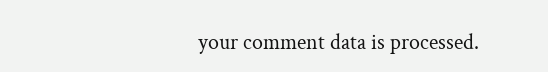your comment data is processed.